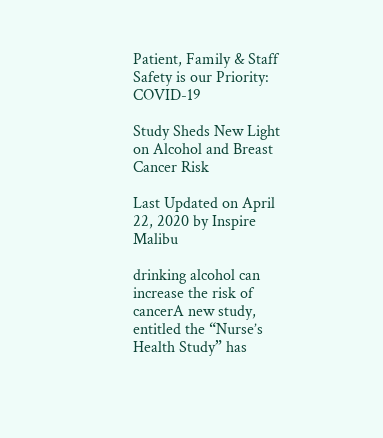Patient, Family & Staff Safety is our Priority: COVID-19

Study Sheds New Light on Alcohol and Breast Cancer Risk

Last Updated on April 22, 2020 by Inspire Malibu

drinking alcohol can increase the risk of cancerA new study, entitled the “Nurse’s Health Study” has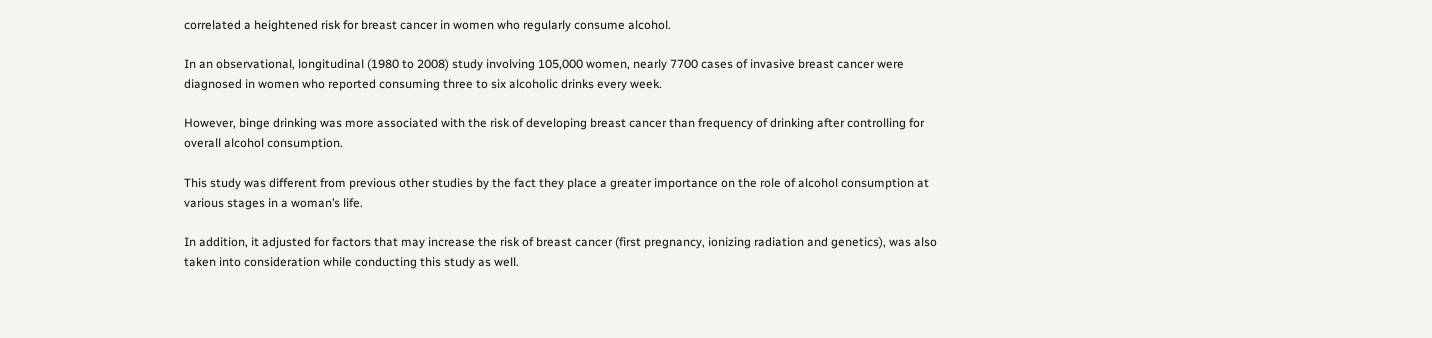correlated a heightened risk for breast cancer in women who regularly consume alcohol.

In an observational, longitudinal (1980 to 2008) study involving 105,000 women, nearly 7700 cases of invasive breast cancer were diagnosed in women who reported consuming three to six alcoholic drinks every week.

However, binge drinking was more associated with the risk of developing breast cancer than frequency of drinking after controlling for overall alcohol consumption.

This study was different from previous other studies by the fact they place a greater importance on the role of alcohol consumption at various stages in a woman’s life.

In addition, it adjusted for factors that may increase the risk of breast cancer (first pregnancy, ionizing radiation and genetics), was also taken into consideration while conducting this study as well.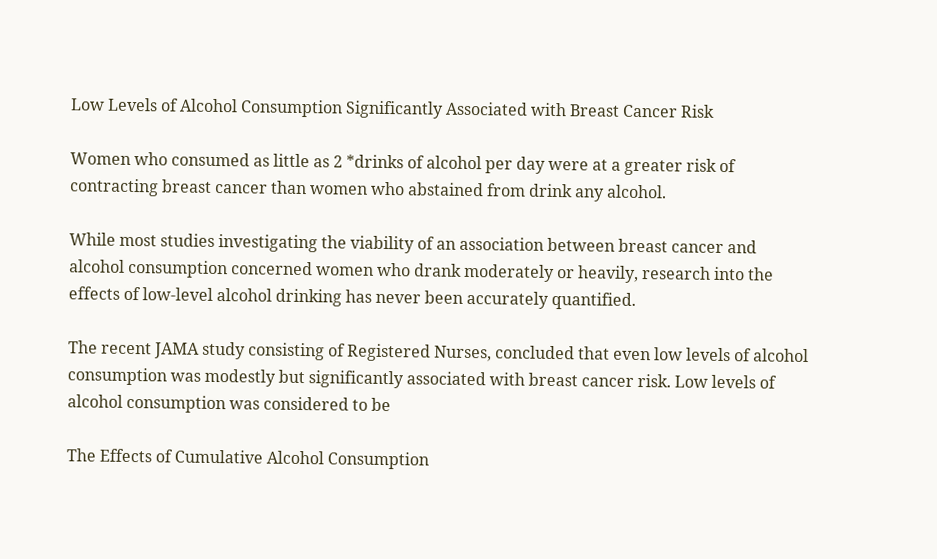Low Levels of Alcohol Consumption Significantly Associated with Breast Cancer Risk

Women who consumed as little as 2 *drinks of alcohol per day were at a greater risk of contracting breast cancer than women who abstained from drink any alcohol.

While most studies investigating the viability of an association between breast cancer and alcohol consumption concerned women who drank moderately or heavily, research into the effects of low-level alcohol drinking has never been accurately quantified.

The recent JAMA study consisting of Registered Nurses, concluded that even low levels of alcohol consumption was modestly but significantly associated with breast cancer risk. Low levels of alcohol consumption was considered to be

The Effects of Cumulative Alcohol Consumption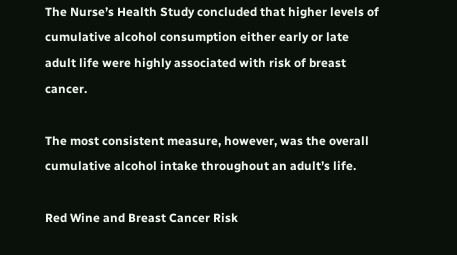The Nurse’s Health Study concluded that higher levels of cumulative alcohol consumption either early or late adult life were highly associated with risk of breast cancer.

The most consistent measure, however, was the overall cumulative alcohol intake throughout an adult’s life.

Red Wine and Breast Cancer Risk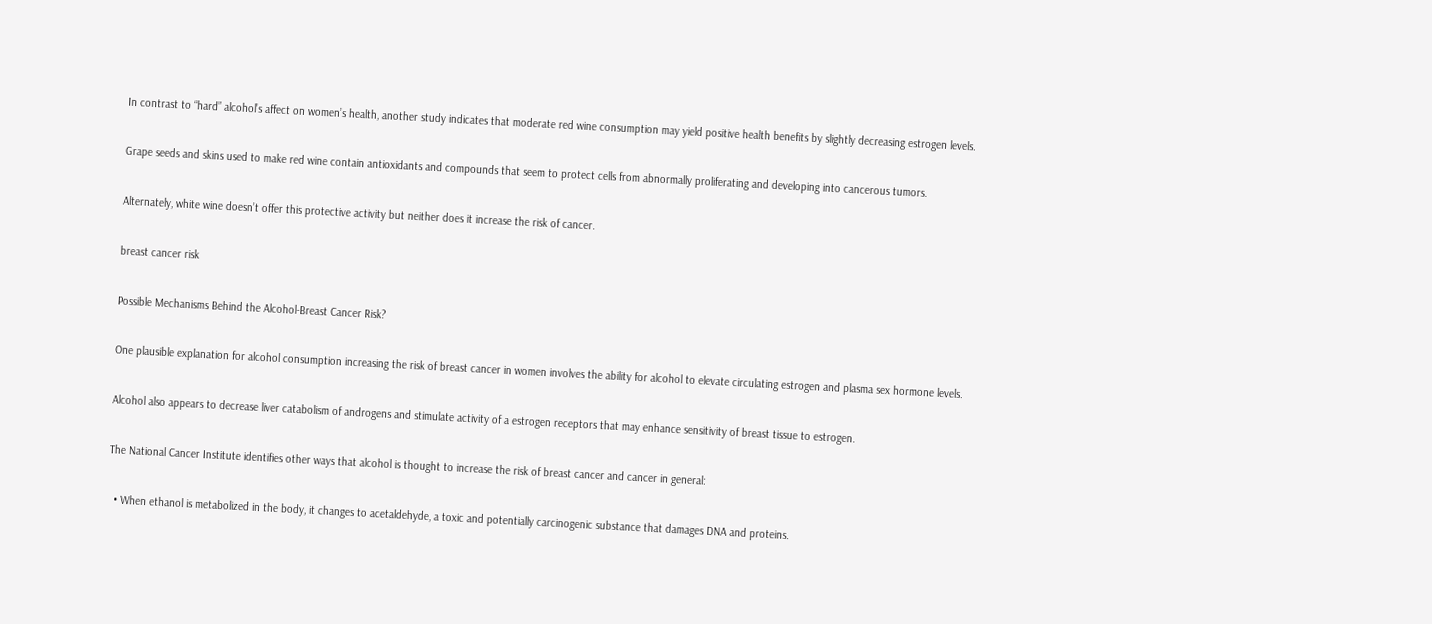In contrast to “hard” alcohol’s affect on women’s health, another study indicates that moderate red wine consumption may yield positive health benefits by slightly decreasing estrogen levels.

Grape seeds and skins used to make red wine contain antioxidants and compounds that seem to protect cells from abnormally proliferating and developing into cancerous tumors.

Alternately, white wine doesn’t offer this protective activity but neither does it increase the risk of cancer.

breast cancer risk

Possible Mechanisms Behind the Alcohol-Breast Cancer Risk?

One plausible explanation for alcohol consumption increasing the risk of breast cancer in women involves the ability for alcohol to elevate circulating estrogen and plasma sex hormone levels.

Alcohol also appears to decrease liver catabolism of androgens and stimulate activity of a estrogen receptors that may enhance sensitivity of breast tissue to estrogen.

The National Cancer Institute identifies other ways that alcohol is thought to increase the risk of breast cancer and cancer in general:

  • When ethanol is metabolized in the body, it changes to acetaldehyde, a toxic and potentially carcinogenic substance that damages DNA and proteins.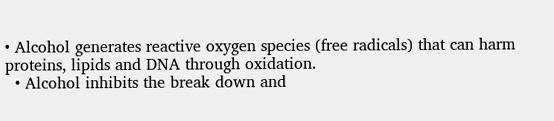• Alcohol generates reactive oxygen species (free radicals) that can harm proteins, lipids and DNA through oxidation.
  • Alcohol inhibits the break down and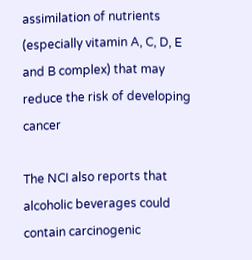assimilation of nutrients (especially vitamin A, C, D, E and B complex) that may reduce the risk of developing cancer

The NCI also reports that alcoholic beverages could contain carcinogenic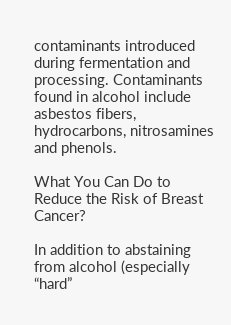contaminants introduced during fermentation and processing. Contaminants found in alcohol include asbestos fibers, hydrocarbons, nitrosamines and phenols.

What You Can Do to Reduce the Risk of Breast Cancer?

In addition to abstaining from alcohol (especially “hard”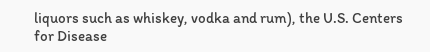liquors such as whiskey, vodka and rum), the U.S. Centers for Disease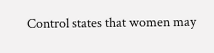Control states that women may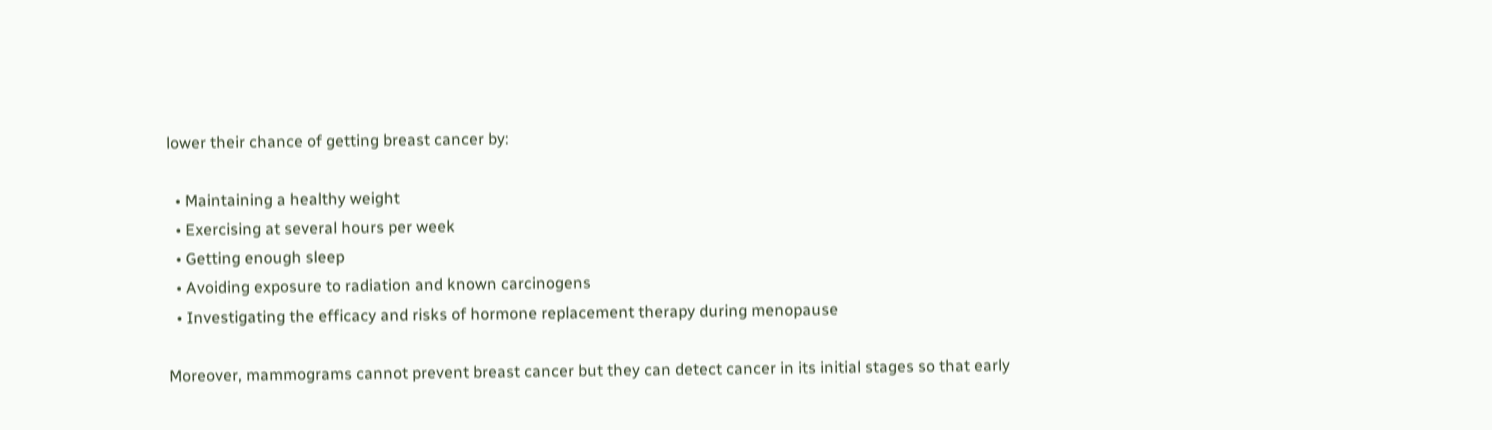lower their chance of getting breast cancer by:

  • Maintaining a healthy weight
  • Exercising at several hours per week
  • Getting enough sleep
  • Avoiding exposure to radiation and known carcinogens
  • Investigating the efficacy and risks of hormone replacement therapy during menopause

Moreover, mammograms cannot prevent breast cancer but they can detect cancer in its initial stages so that early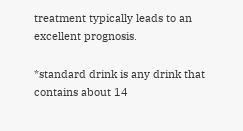treatment typically leads to an excellent prognosis.

*standard drink is any drink that contains about 14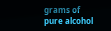grams of pure alcohol